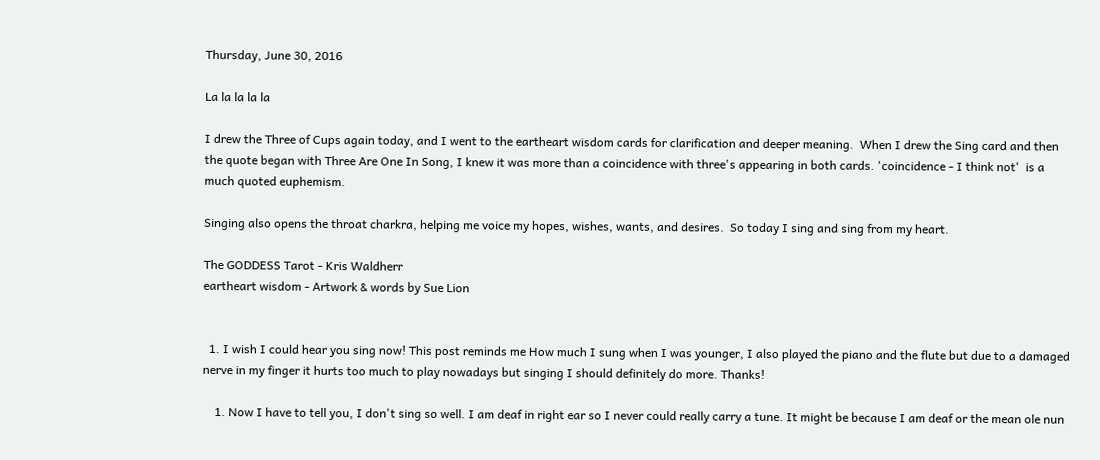Thursday, June 30, 2016

La la la la la

I drew the Three of Cups again today, and I went to the eartheart wisdom cards for clarification and deeper meaning.  When I drew the Sing card and then the quote began with Three Are One In Song, I knew it was more than a coincidence with three's appearing in both cards. 'coincidence - I think not'  is a much quoted euphemism.

Singing also opens the throat charkra, helping me voice my hopes, wishes, wants, and desires.  So today I sing and sing from my heart.

The GODDESS Tarot - Kris Waldherr
eartheart wisdom - Artwork & words by Sue Lion


  1. I wish I could hear you sing now! This post reminds me How much I sung when I was younger, I also played the piano and the flute but due to a damaged nerve in my finger it hurts too much to play nowadays but singing I should definitely do more. Thanks!

    1. Now I have to tell you, I don't sing so well. I am deaf in right ear so I never could really carry a tune. It might be because I am deaf or the mean ole nun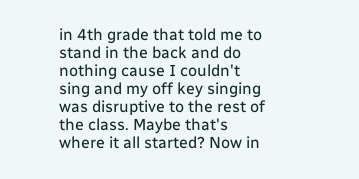in 4th grade that told me to stand in the back and do nothing cause I couldn't sing and my off key singing was disruptive to the rest of the class. Maybe that's where it all started? Now in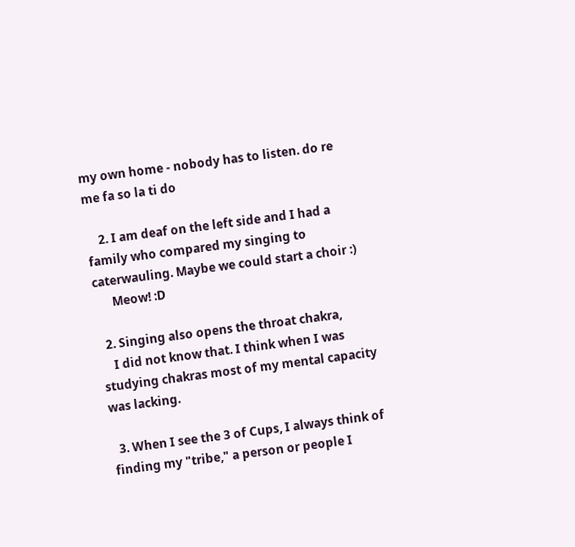my own home - nobody has to listen. do re me fa so la ti do

    2. I am deaf on the left side and I had a family who compared my singing to caterwauling. Maybe we could start a choir :)
      Meow! :D

  2. Singing also opens the throat chakra,
    I did not know that. I think when I was studying chakras most of my mental capacity was lacking.

  3. When I see the 3 of Cups, I always think of finding my "tribe," a person or people I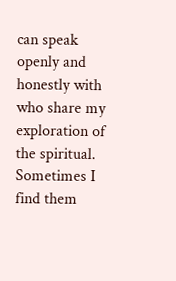can speak openly and honestly with who share my exploration of the spiritual. Sometimes I find them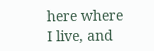here where I live, and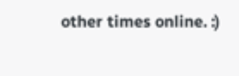other times online. :)